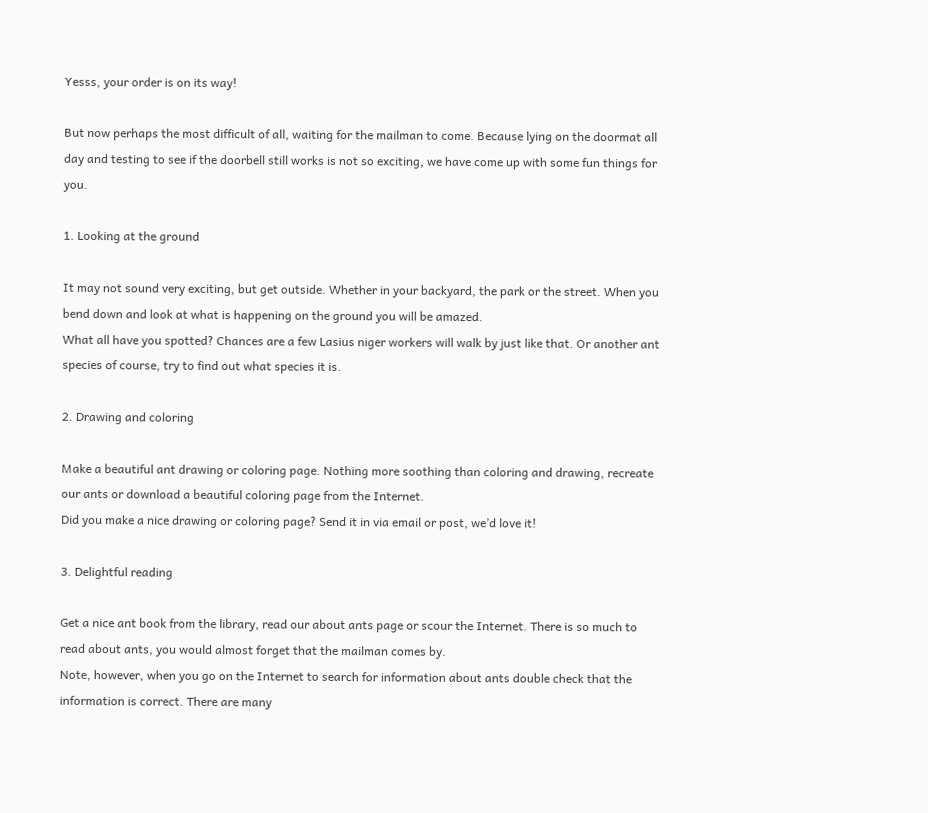Yesss, your order is on its way!

But now perhaps the most difficult of all, waiting for the mailman to come. Because lying on the doormat all day and testing to see if the doorbell still works is not so exciting, we have come up with some fun things for you.

1. Looking at the ground

It may not sound very exciting, but get outside. Whether in your backyard, the park or the street. When you bend down and look at what is happening on the ground you will be amazed.
What all have you spotted? Chances are a few Lasius niger workers will walk by just like that. Or another ant species of course, try to find out what species it is.

2. Drawing and coloring

Make a beautiful ant drawing or coloring page. Nothing more soothing than coloring and drawing, recreate our ants or download a beautiful coloring page from the Internet.
Did you make a nice drawing or coloring page? Send it in via email or post, we’d love it!

3. Delightful reading

Get a nice ant book from the library, read our about ants page or scour the Internet. There is so much to read about ants, you would almost forget that the mailman comes by.
Note, however, when you go on the Internet to search for information about ants double check that the information is correct. There are many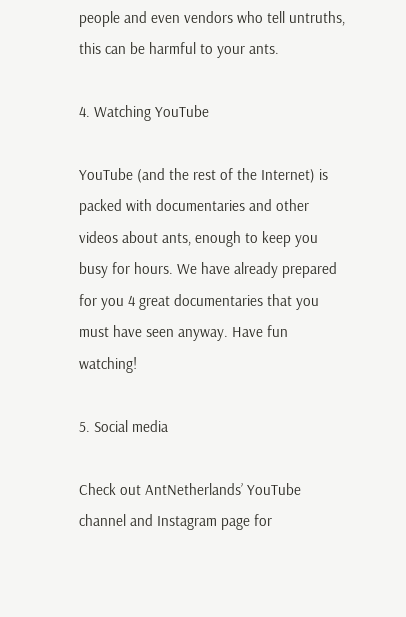people and even vendors who tell untruths, this can be harmful to your ants.

4. Watching YouTube

YouTube (and the rest of the Internet) is packed with documentaries and other videos about ants, enough to keep you busy for hours. We have already prepared for you 4 great documentaries that you must have seen anyway. Have fun watching!

5. Social media

Check out AntNetherlands’ YouTube channel and Instagram page for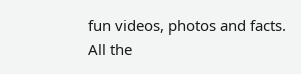fun videos, photos and facts.
All the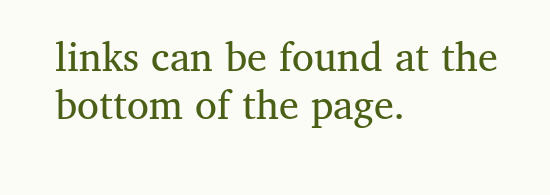links can be found at the bottom of the page.